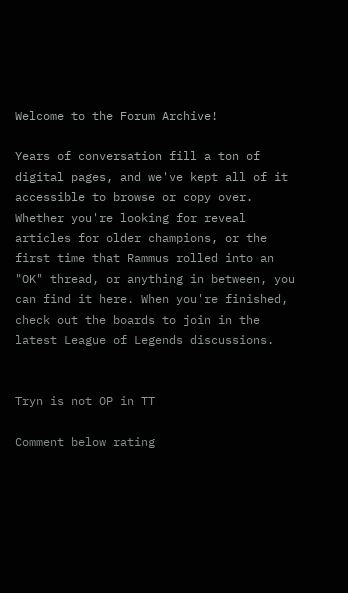Welcome to the Forum Archive!

Years of conversation fill a ton of digital pages, and we've kept all of it accessible to browse or copy over. Whether you're looking for reveal articles for older champions, or the first time that Rammus rolled into an "OK" thread, or anything in between, you can find it here. When you're finished, check out the boards to join in the latest League of Legends discussions.


Tryn is not OP in TT

Comment below rating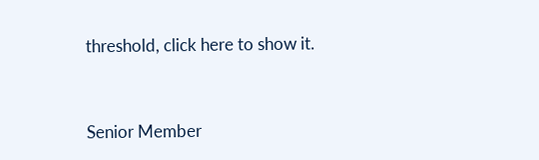threshold, click here to show it.


Senior Member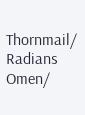Thornmail/ Radians Omen/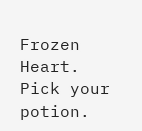Frozen Heart. Pick your potion.